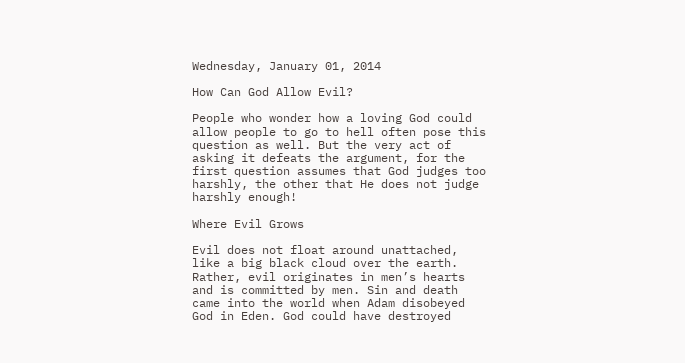Wednesday, January 01, 2014

How Can God Allow Evil?

People who wonder how a loving God could allow people to go to hell often pose this question as well. But the very act of asking it defeats the argument, for the first question assumes that God judges too harshly, the other that He does not judge harshly enough!

Where Evil Grows

Evil does not float around unattached, like a big black cloud over the earth. Rather, evil originates in men’s hearts and is committed by men. Sin and death came into the world when Adam disobeyed God in Eden. God could have destroyed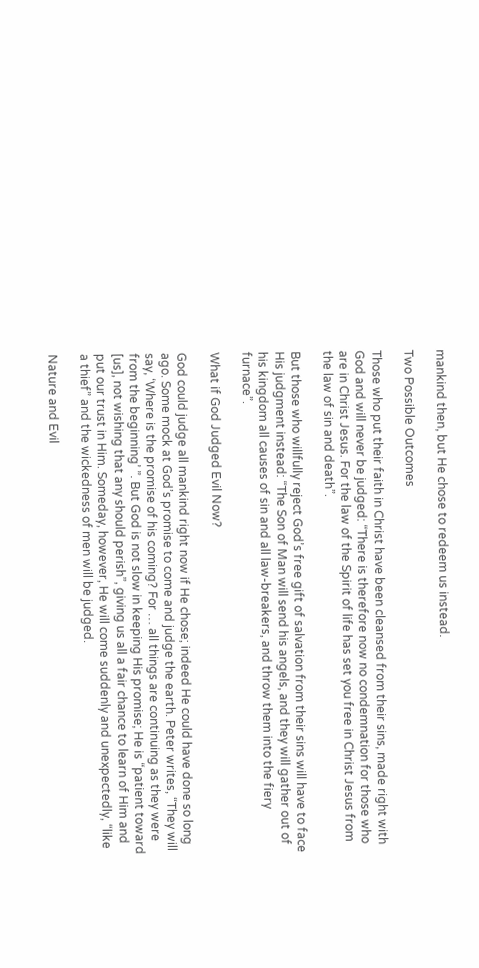mankind then, but He chose to redeem us instead.

Two Possible Outcomes

Those who put their faith in Christ have been cleansed from their sins, made right with God and will never be judged: “There is therefore now no condemnation for those who are in Christ Jesus. For the law of the Spirit of life has set you free in Christ Jesus from the law of sin and death”.

But those who willfully reject God’s free gift of salvation from their sins will have to face His judgment instead: “The Son of Man will send his angels, and they will gather out of his kingdom all causes of sin and all law-breakers, and throw them into the fiery furnace”.

What if God Judged Evil Now?

God could judge all mankind right now if He chose; indeed He could have done so long ago. Some mock at God’s promise to come and judge the earth. Peter writes, “They will say, ‘Where is the promise of his coming? For … all things are continuing as they were from the beginning’ ”. But God is not slow in keeping His promise; He is “patient toward [us], not wishing that any should perish”, giving us all a fair chance to learn of Him and put our trust in Him. Someday, however, He will come suddenly and unexpectedly, “like a thief” and the wickedness of men will be judged.

Nature and Evil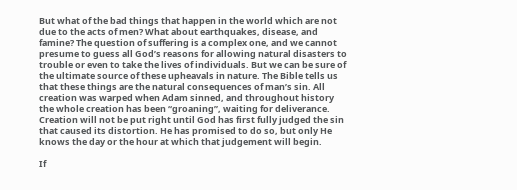But what of the bad things that happen in the world which are not due to the acts of men? What about earthquakes, disease, and famine? The question of suffering is a complex one, and we cannot presume to guess all God’s reasons for allowing natural disasters to trouble or even to take the lives of individuals. But we can be sure of the ultimate source of these upheavals in nature. The Bible tells us that these things are the natural consequences of man’s sin. All creation was warped when Adam sinned, and throughout history the whole creation has been “groaning”, waiting for deliverance. Creation will not be put right until God has first fully judged the sin that caused its distortion. He has promised to do so, but only He knows the day or the hour at which that judgement will begin.

If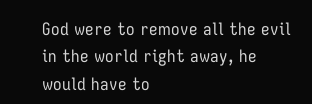God were to remove all the evil in the world right away, he would have to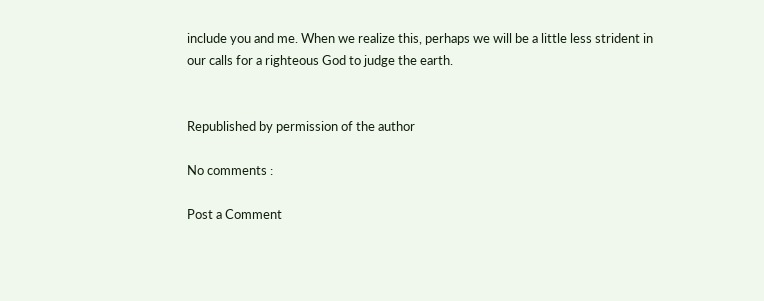include you and me. When we realize this, perhaps we will be a little less strident in our calls for a righteous God to judge the earth.


Republished by permission of the author

No comments :

Post a Comment